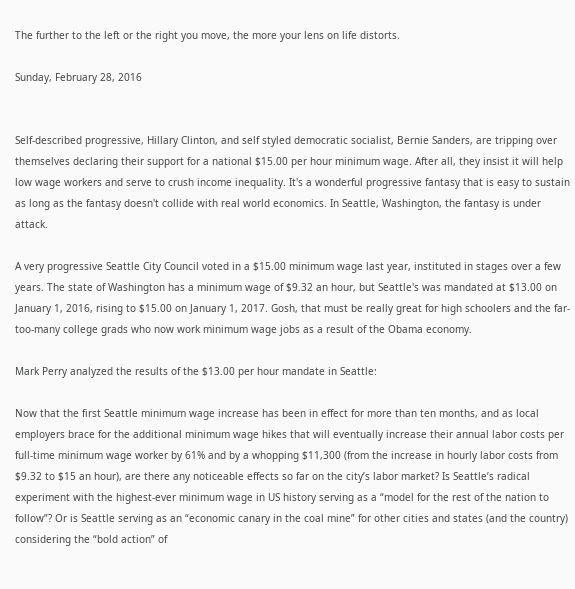The further to the left or the right you move, the more your lens on life distorts.

Sunday, February 28, 2016


Self-described progressive, Hillary Clinton, and self styled democratic socialist, Bernie Sanders, are tripping over themselves declaring their support for a national $15.00 per hour minimum wage. After all, they insist it will help low wage workers and serve to crush income inequality. It's a wonderful progressive fantasy that is easy to sustain as long as the fantasy doesn't collide with real world economics. In Seattle, Washington, the fantasy is under attack.

A very progressive Seattle City Council voted in a $15.00 minimum wage last year, instituted in stages over a few years. The state of Washington has a minimum wage of $9.32 an hour, but Seattle's was mandated at $13.00 on January 1, 2016, rising to $15.00 on January 1, 2017. Gosh, that must be really great for high schoolers and the far-too-many college grads who now work minimum wage jobs as a result of the Obama economy.

Mark Perry analyzed the results of the $13.00 per hour mandate in Seattle:

Now that the first Seattle minimum wage increase has been in effect for more than ten months, and as local employers brace for the additional minimum wage hikes that will eventually increase their annual labor costs per full-time minimum wage worker by 61% and by a whopping $11,300 (from the increase in hourly labor costs from $9.32 to $15 an hour), are there any noticeable effects so far on the city’s labor market? Is Seattle’s radical experiment with the highest-ever minimum wage in US history serving as a “model for the rest of the nation to follow”? Or is Seattle serving as an “economic canary in the coal mine” for other cities and states (and the country) considering the “bold action” of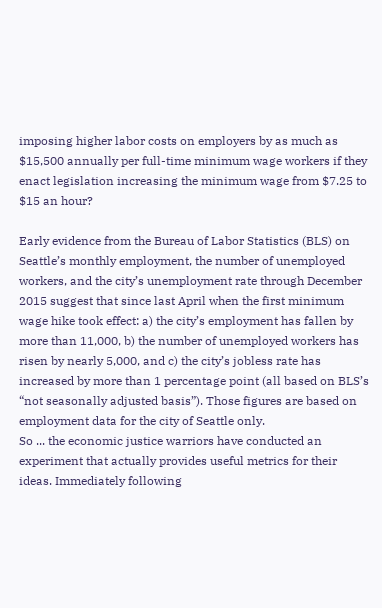imposing higher labor costs on employers by as much as $15,500 annually per full-time minimum wage workers if they enact legislation increasing the minimum wage from $7.25 to $15 an hour?

Early evidence from the Bureau of Labor Statistics (BLS) on Seattle’s monthly employment, the number of unemployed workers, and the city’s unemployment rate through December 2015 suggest that since last April when the first minimum wage hike took effect: a) the city’s employment has fallen by more than 11,000, b) the number of unemployed workers has risen by nearly 5,000, and c) the city’s jobless rate has increased by more than 1 percentage point (all based on BLS’s “not seasonally adjusted basis”). Those figures are based on employment data for the city of Seattle only.
So ... the economic justice warriors have conducted an experiment that actually provides useful metrics for their ideas. Immediately following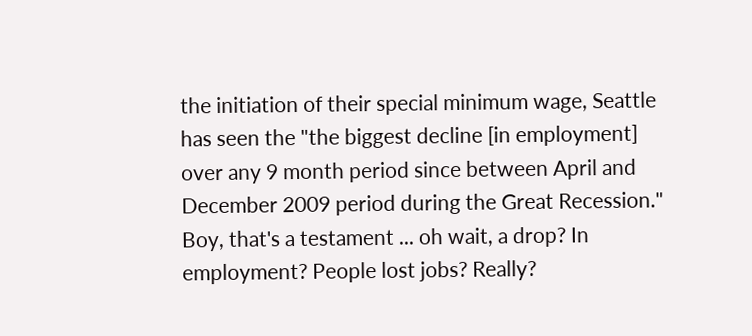the initiation of their special minimum wage, Seattle has seen the "the biggest decline [in employment] over any 9 month period since between April and December 2009 period during the Great Recession." Boy, that's a testament ... oh wait, a drop? In employment? People lost jobs? Really?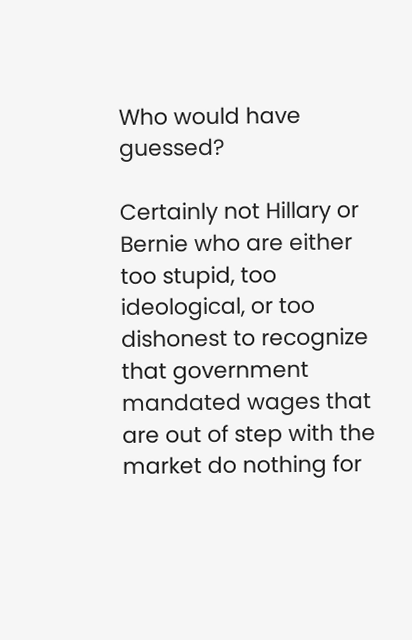Who would have guessed?

Certainly not Hillary or Bernie who are either too stupid, too ideological, or too dishonest to recognize that government mandated wages that are out of step with the market do nothing for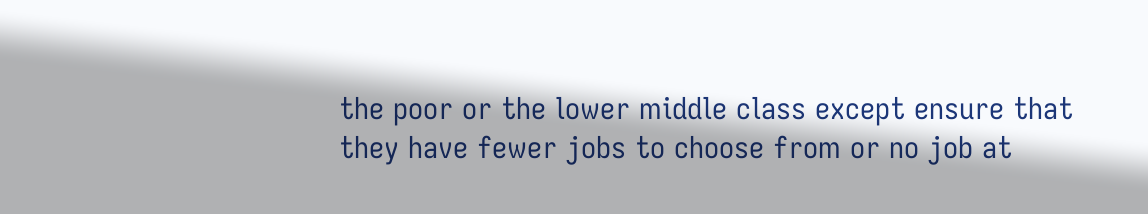the poor or the lower middle class except ensure that they have fewer jobs to choose from or no job at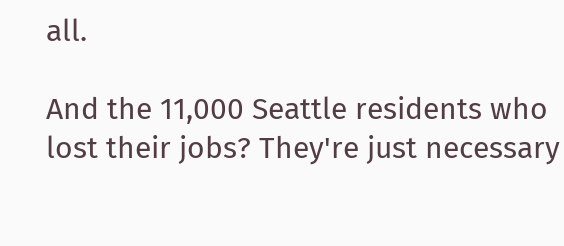all.

And the 11,000 Seattle residents who lost their jobs? They're just necessary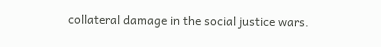collateral damage in the social justice wars.